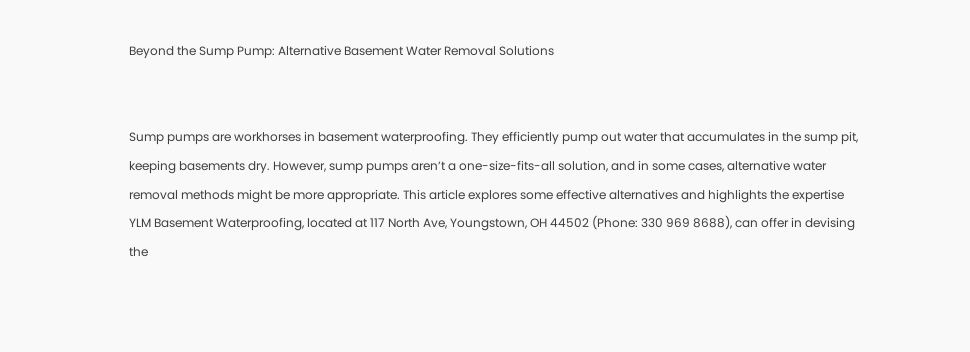Beyond the Sump Pump: Alternative Basement Water Removal Solutions


Sump pumps are workhorses in basement waterproofing. They efficiently pump out water that accumulates in the sump pit, keeping basements dry. However, sump pumps aren’t a one-size-fits-all solution, and in some cases, alternative water removal methods might be more appropriate. This article explores some effective alternatives and highlights the expertise YLM Basement Waterproofing, located at 117 North Ave, Youngstown, OH 44502 (Phone: 330 969 8688), can offer in devising the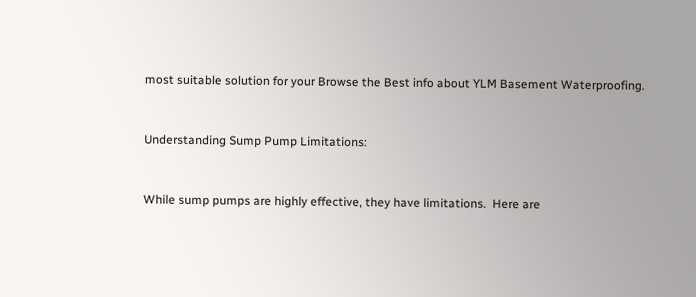most suitable solution for your Browse the Best info about YLM Basement Waterproofing.


Understanding Sump Pump Limitations:


While sump pumps are highly effective, they have limitations.  Here are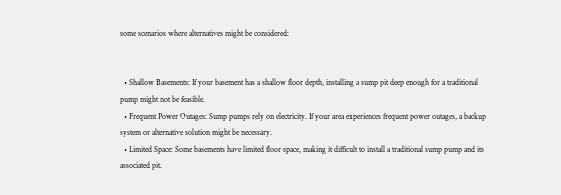some scenarios where alternatives might be considered:


  • Shallow Basements: If your basement has a shallow floor depth, installing a sump pit deep enough for a traditional pump might not be feasible.
  • Frequent Power Outages: Sump pumps rely on electricity. If your area experiences frequent power outages, a backup system or alternative solution might be necessary.
  • Limited Space: Some basements have limited floor space, making it difficult to install a traditional sump pump and its associated pit.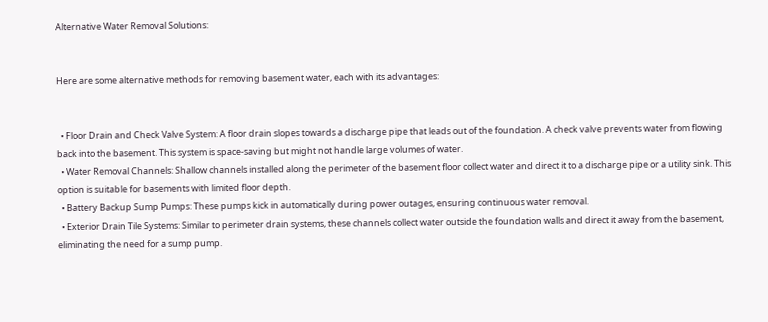Alternative Water Removal Solutions:


Here are some alternative methods for removing basement water, each with its advantages:


  • Floor Drain and Check Valve System: A floor drain slopes towards a discharge pipe that leads out of the foundation. A check valve prevents water from flowing back into the basement. This system is space-saving but might not handle large volumes of water.
  • Water Removal Channels: Shallow channels installed along the perimeter of the basement floor collect water and direct it to a discharge pipe or a utility sink. This option is suitable for basements with limited floor depth.
  • Battery Backup Sump Pumps: These pumps kick in automatically during power outages, ensuring continuous water removal.
  • Exterior Drain Tile Systems: Similar to perimeter drain systems, these channels collect water outside the foundation walls and direct it away from the basement, eliminating the need for a sump pump.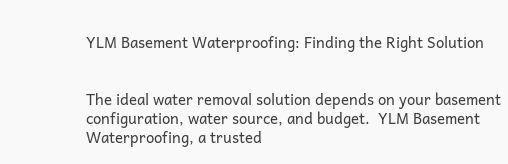YLM Basement Waterproofing: Finding the Right Solution


The ideal water removal solution depends on your basement configuration, water source, and budget.  YLM Basement Waterproofing, a trusted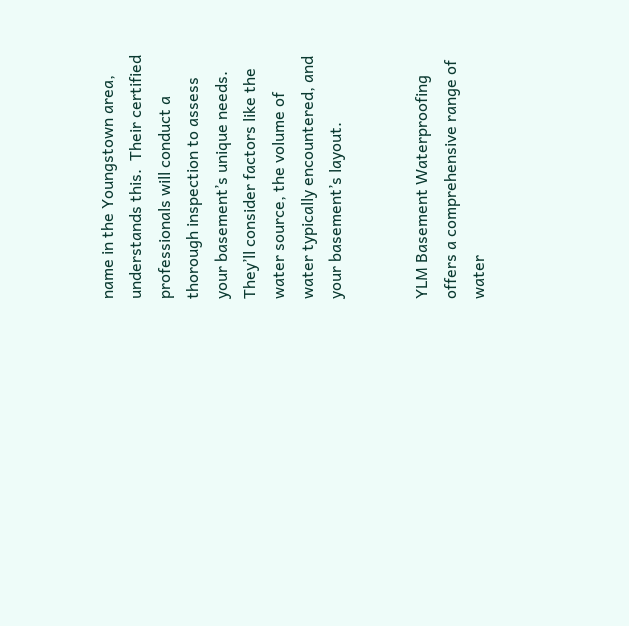name in the Youngstown area, understands this.  Their certified professionals will conduct a thorough inspection to assess your basement’s unique needs.  They’ll consider factors like the water source, the volume of water typically encountered, and your basement’s layout.


YLM Basement Waterproofing offers a comprehensive range of water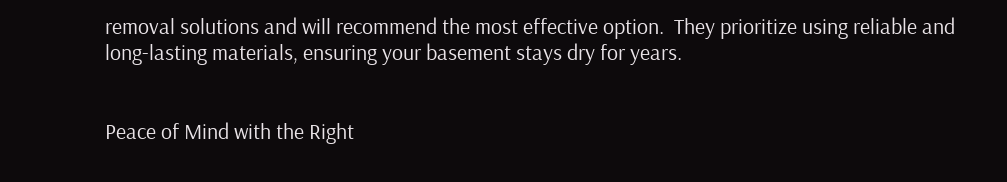removal solutions and will recommend the most effective option.  They prioritize using reliable and long-lasting materials, ensuring your basement stays dry for years.


Peace of Mind with the Right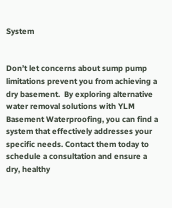System


Don’t let concerns about sump pump limitations prevent you from achieving a dry basement.  By exploring alternative water removal solutions with YLM Basement Waterproofing, you can find a system that effectively addresses your specific needs. Contact them today to schedule a consultation and ensure a dry, healthy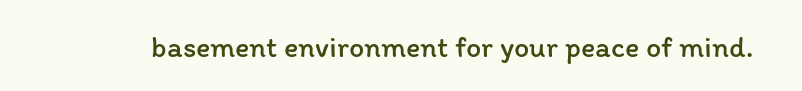basement environment for your peace of mind.